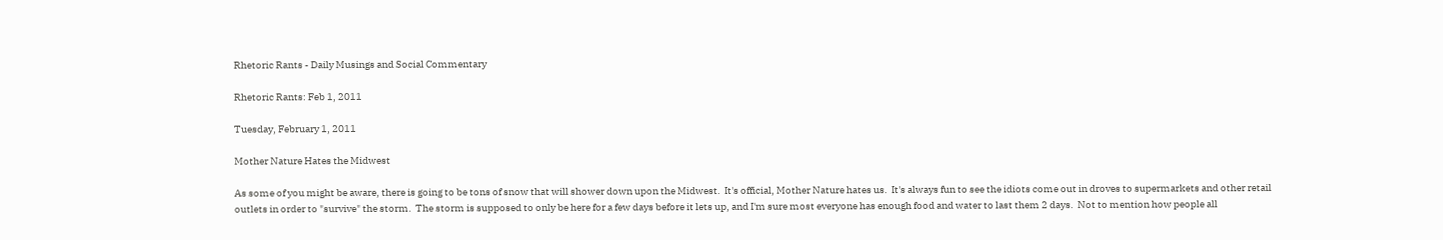Rhetoric Rants - Daily Musings and Social Commentary

Rhetoric Rants: Feb 1, 2011

Tuesday, February 1, 2011

Mother Nature Hates the Midwest

As some of you might be aware, there is going to be tons of snow that will shower down upon the Midwest.  It's official, Mother Nature hates us.  It's always fun to see the idiots come out in droves to supermarkets and other retail outlets in order to "survive" the storm.  The storm is supposed to only be here for a few days before it lets up, and I'm sure most everyone has enough food and water to last them 2 days.  Not to mention how people all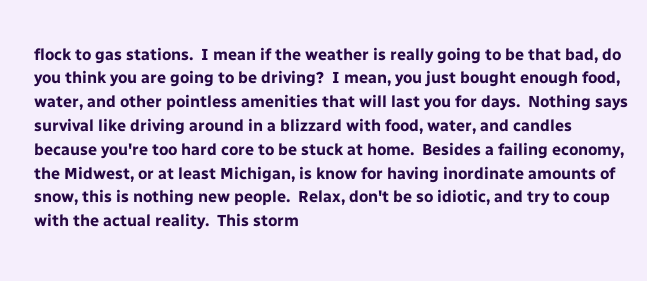flock to gas stations.  I mean if the weather is really going to be that bad, do you think you are going to be driving?  I mean, you just bought enough food, water, and other pointless amenities that will last you for days.  Nothing says survival like driving around in a blizzard with food, water, and candles because you're too hard core to be stuck at home.  Besides a failing economy, the Midwest, or at least Michigan, is know for having inordinate amounts of snow, this is nothing new people.  Relax, don't be so idiotic, and try to coup with the actual reality.  This storm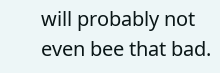will probably not even bee that bad.